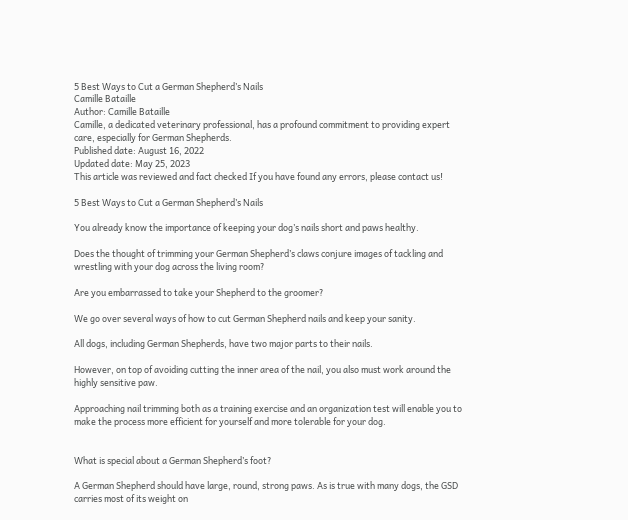5 Best Ways to Cut a German Shepherd’s Nails
Camille Bataille
Author: Camille Bataille
Camille, a dedicated veterinary professional, has a profound commitment to providing expert care, especially for German Shepherds.
Published date: August 16, 2022
Updated date: May 25, 2023
This article was reviewed and fact checked If you have found any errors, please contact us!

5 Best Ways to Cut a German Shepherd’s Nails

You already know the importance of keeping your dog’s nails short and paws healthy.

Does the thought of trimming your German Shepherd’s claws conjure images of tackling and wrestling with your dog across the living room?

Are you embarrassed to take your Shepherd to the groomer?

We go over several ways of how to cut German Shepherd nails and keep your sanity.

All dogs, including German Shepherds, have two major parts to their nails.

However, on top of avoiding cutting the inner area of the nail, you also must work around the highly sensitive paw.

Approaching nail trimming both as a training exercise and an organization test will enable you to make the process more efficient for yourself and more tolerable for your dog.


What is special about a German Shepherd’s foot?

A German Shepherd should have large, round, strong paws. As is true with many dogs, the GSD carries most of its weight on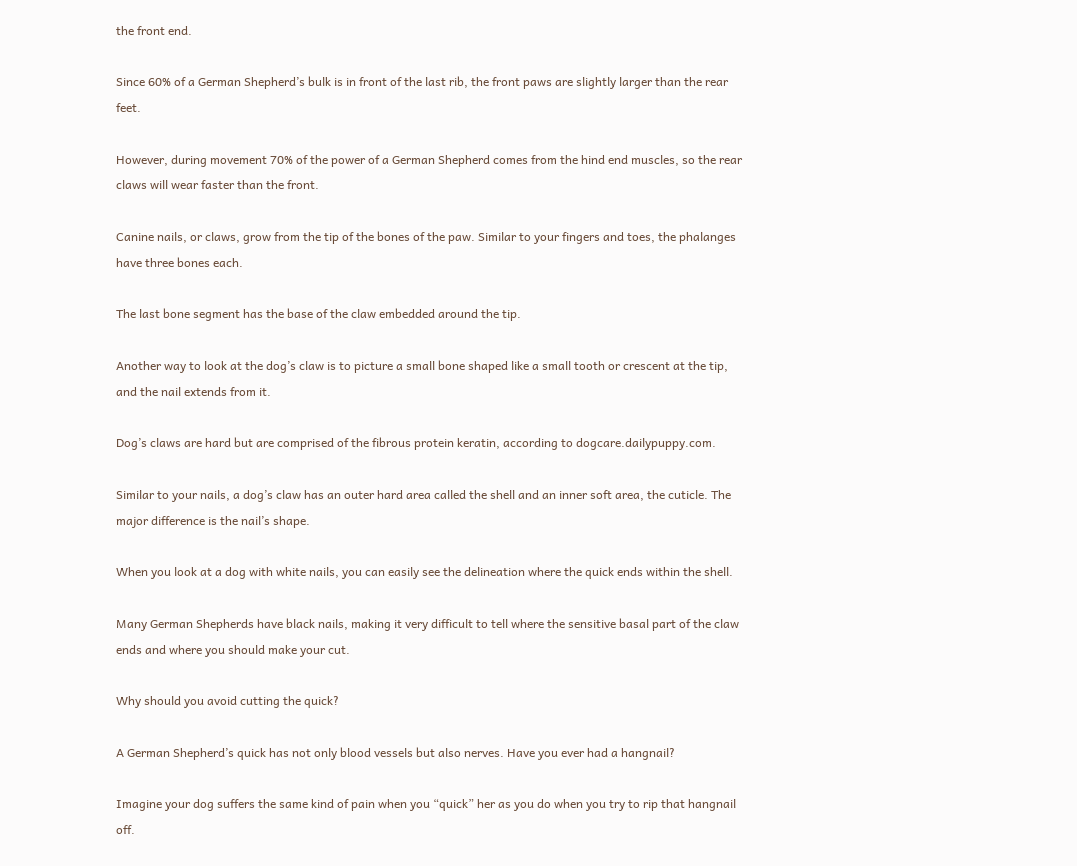the front end.

Since 60% of a German Shepherd’s bulk is in front of the last rib, the front paws are slightly larger than the rear feet.

However, during movement 70% of the power of a German Shepherd comes from the hind end muscles, so the rear claws will wear faster than the front.

Canine nails, or claws, grow from the tip of the bones of the paw. Similar to your fingers and toes, the phalanges have three bones each.

The last bone segment has the base of the claw embedded around the tip.

Another way to look at the dog’s claw is to picture a small bone shaped like a small tooth or crescent at the tip, and the nail extends from it.

Dog’s claws are hard but are comprised of the fibrous protein keratin, according to dogcare.dailypuppy.com.

Similar to your nails, a dog’s claw has an outer hard area called the shell and an inner soft area, the cuticle. The major difference is the nail’s shape.

When you look at a dog with white nails, you can easily see the delineation where the quick ends within the shell.

Many German Shepherds have black nails, making it very difficult to tell where the sensitive basal part of the claw ends and where you should make your cut.

Why should you avoid cutting the quick?

A German Shepherd’s quick has not only blood vessels but also nerves. Have you ever had a hangnail?

Imagine your dog suffers the same kind of pain when you “quick” her as you do when you try to rip that hangnail off.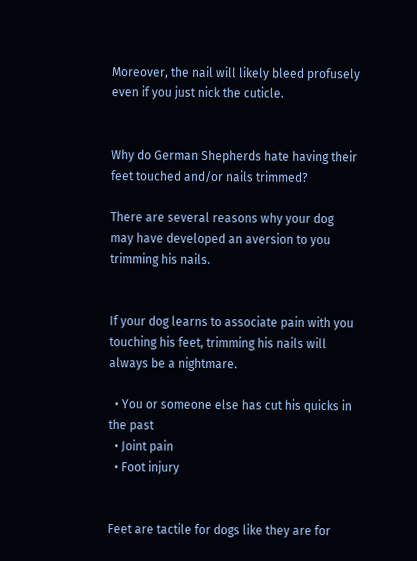Moreover, the nail will likely bleed profusely even if you just nick the cuticle.


Why do German Shepherds hate having their feet touched and/or nails trimmed?

There are several reasons why your dog may have developed an aversion to you trimming his nails.


If your dog learns to associate pain with you touching his feet, trimming his nails will always be a nightmare.

  • You or someone else has cut his quicks in the past
  • Joint pain
  • Foot injury


Feet are tactile for dogs like they are for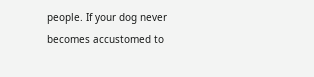people. If your dog never becomes accustomed to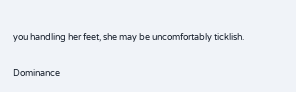you handling her feet, she may be uncomfortably ticklish.

Dominance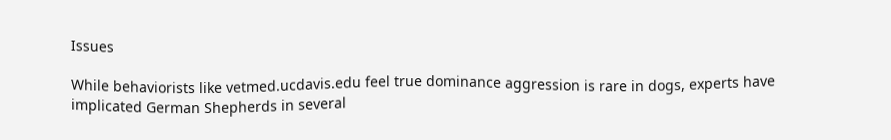Issues

While behaviorists like vetmed.ucdavis.edu feel true dominance aggression is rare in dogs, experts have implicated German Shepherds in several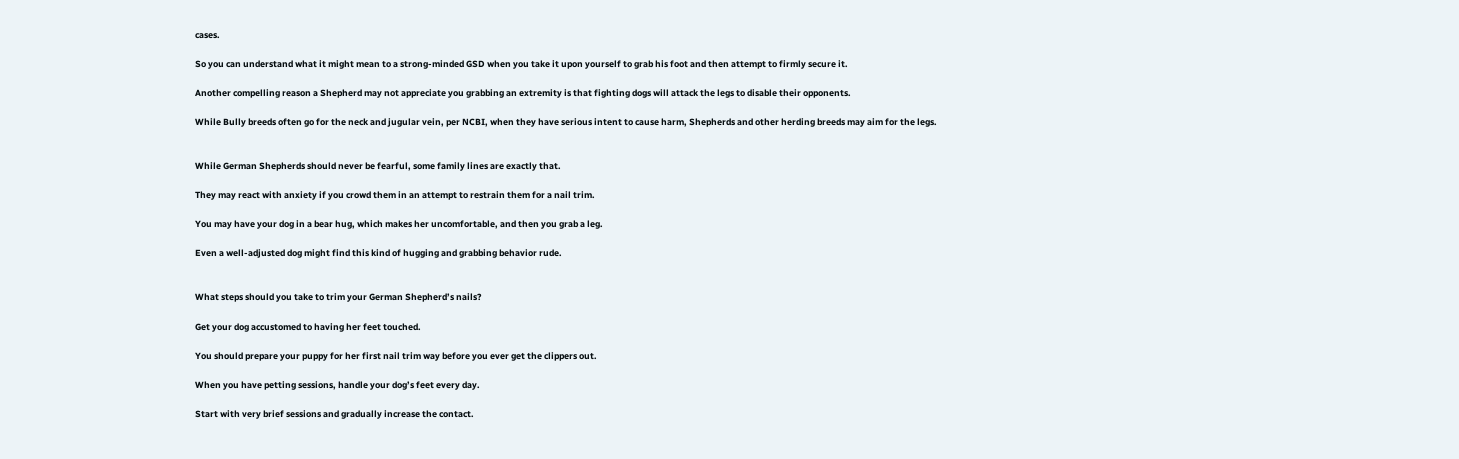cases.

So you can understand what it might mean to a strong-minded GSD when you take it upon yourself to grab his foot and then attempt to firmly secure it.

Another compelling reason a Shepherd may not appreciate you grabbing an extremity is that fighting dogs will attack the legs to disable their opponents.

While Bully breeds often go for the neck and jugular vein, per NCBI, when they have serious intent to cause harm, Shepherds and other herding breeds may aim for the legs.


While German Shepherds should never be fearful, some family lines are exactly that.

They may react with anxiety if you crowd them in an attempt to restrain them for a nail trim.

You may have your dog in a bear hug, which makes her uncomfortable, and then you grab a leg.

Even a well-adjusted dog might find this kind of hugging and grabbing behavior rude.


What steps should you take to trim your German Shepherd’s nails?

Get your dog accustomed to having her feet touched.

You should prepare your puppy for her first nail trim way before you ever get the clippers out.

When you have petting sessions, handle your dog’s feet every day.

Start with very brief sessions and gradually increase the contact.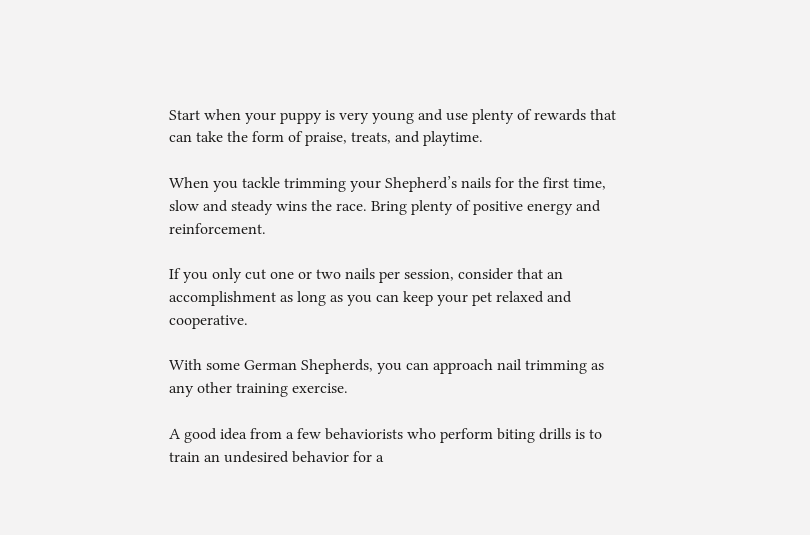Start when your puppy is very young and use plenty of rewards that can take the form of praise, treats, and playtime.

When you tackle trimming your Shepherd’s nails for the first time, slow and steady wins the race. Bring plenty of positive energy and reinforcement.

If you only cut one or two nails per session, consider that an accomplishment as long as you can keep your pet relaxed and cooperative.

With some German Shepherds, you can approach nail trimming as any other training exercise.

A good idea from a few behaviorists who perform biting drills is to train an undesired behavior for a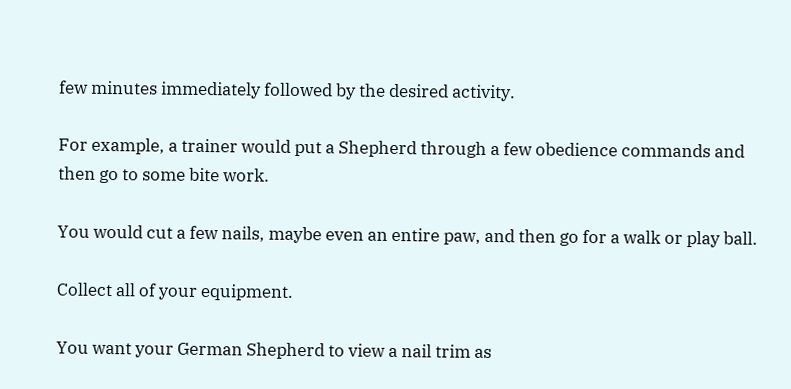few minutes immediately followed by the desired activity.

For example, a trainer would put a Shepherd through a few obedience commands and then go to some bite work.

You would cut a few nails, maybe even an entire paw, and then go for a walk or play ball.

Collect all of your equipment.

You want your German Shepherd to view a nail trim as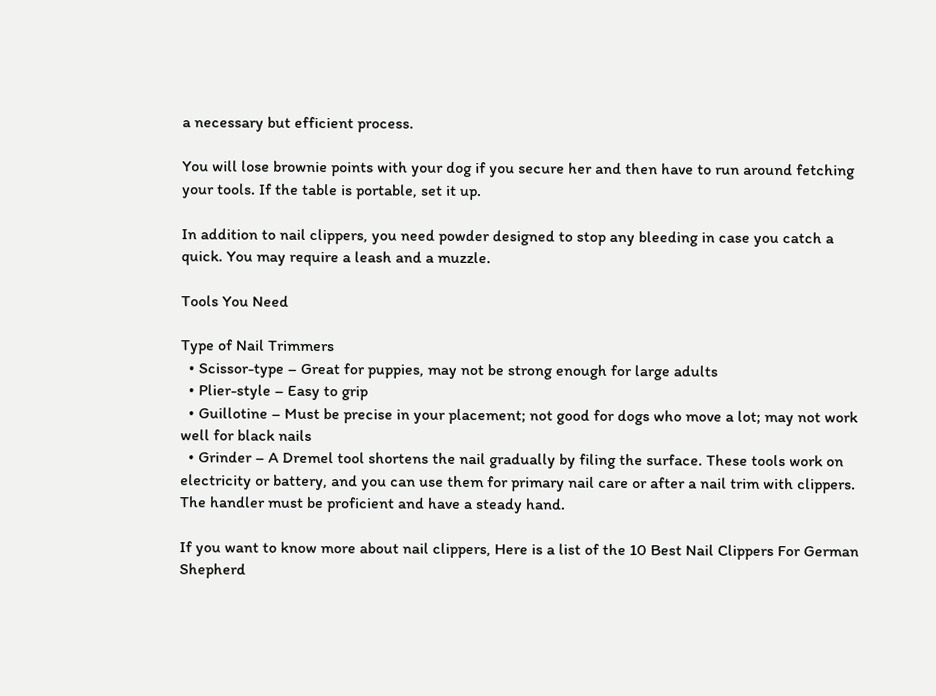a necessary but efficient process.

You will lose brownie points with your dog if you secure her and then have to run around fetching your tools. If the table is portable, set it up.

In addition to nail clippers, you need powder designed to stop any bleeding in case you catch a quick. You may require a leash and a muzzle.

Tools You Need

Type of Nail Trimmers
  • Scissor-type – Great for puppies, may not be strong enough for large adults
  • Plier-style – Easy to grip
  • Guillotine – Must be precise in your placement; not good for dogs who move a lot; may not work well for black nails
  • Grinder – A Dremel tool shortens the nail gradually by filing the surface. These tools work on electricity or battery, and you can use them for primary nail care or after a nail trim with clippers. The handler must be proficient and have a steady hand.

If you want to know more about nail clippers, Here is a list of the 10 Best Nail Clippers For German Shepherd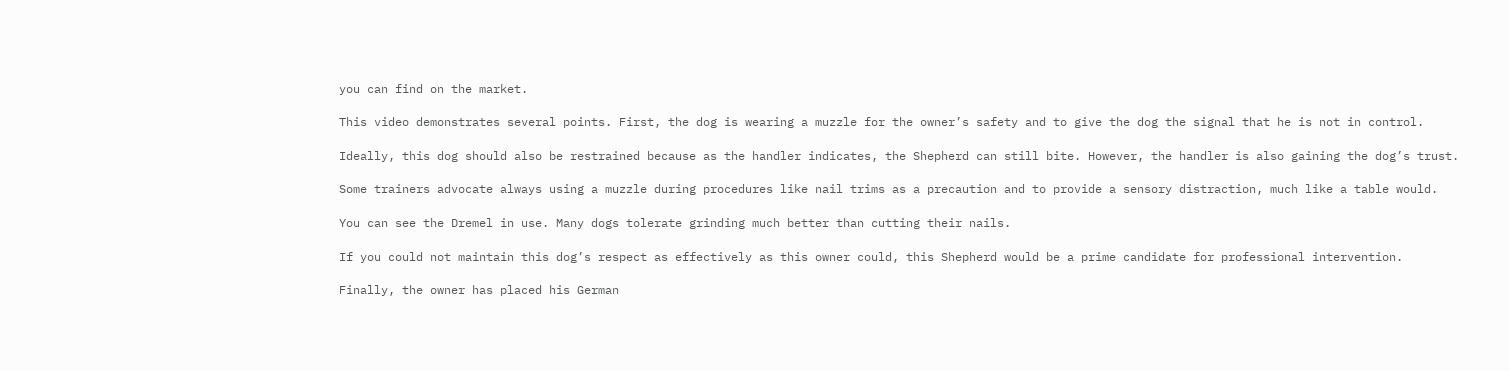you can find on the market.

This video demonstrates several points. First, the dog is wearing a muzzle for the owner’s safety and to give the dog the signal that he is not in control.

Ideally, this dog should also be restrained because as the handler indicates, the Shepherd can still bite. However, the handler is also gaining the dog’s trust.

Some trainers advocate always using a muzzle during procedures like nail trims as a precaution and to provide a sensory distraction, much like a table would.

You can see the Dremel in use. Many dogs tolerate grinding much better than cutting their nails.

If you could not maintain this dog’s respect as effectively as this owner could, this Shepherd would be a prime candidate for professional intervention.

Finally, the owner has placed his German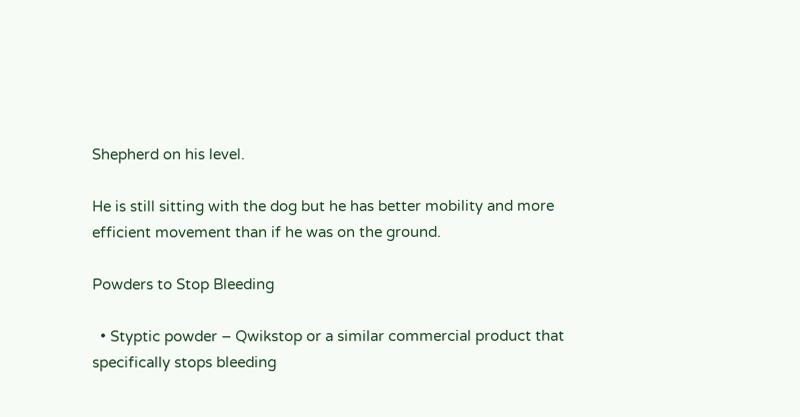Shepherd on his level.

He is still sitting with the dog but he has better mobility and more efficient movement than if he was on the ground.

Powders to Stop Bleeding

  • Styptic powder – Qwikstop or a similar commercial product that specifically stops bleeding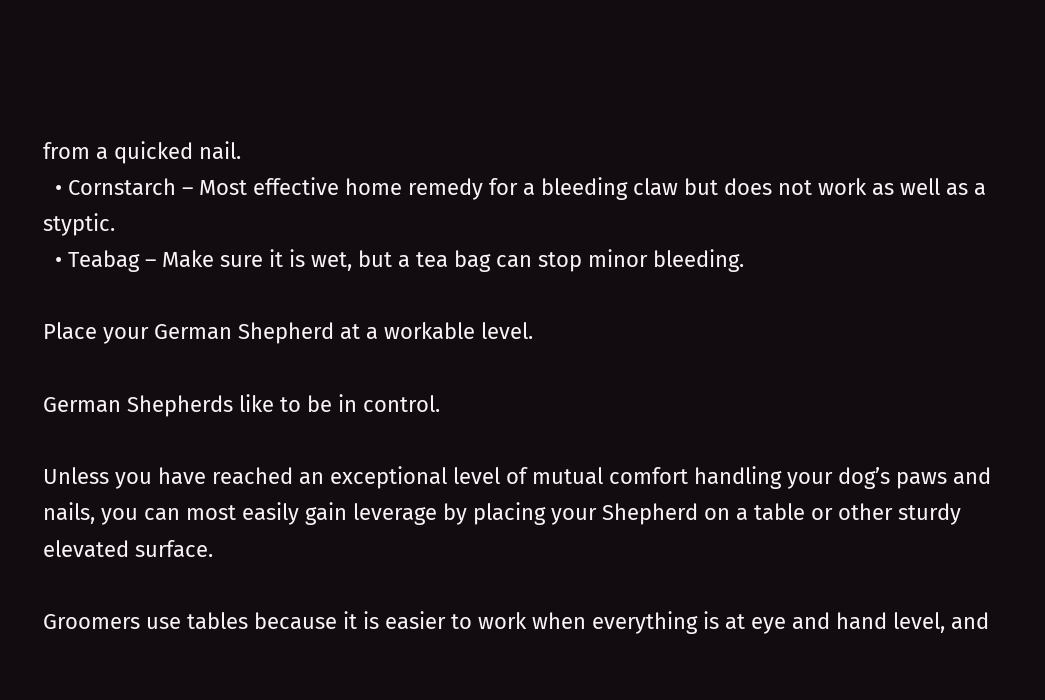from a quicked nail.
  • Cornstarch – Most effective home remedy for a bleeding claw but does not work as well as a styptic.
  • Teabag – Make sure it is wet, but a tea bag can stop minor bleeding.

Place your German Shepherd at a workable level.

German Shepherds like to be in control.

Unless you have reached an exceptional level of mutual comfort handling your dog’s paws and nails, you can most easily gain leverage by placing your Shepherd on a table or other sturdy elevated surface.

Groomers use tables because it is easier to work when everything is at eye and hand level, and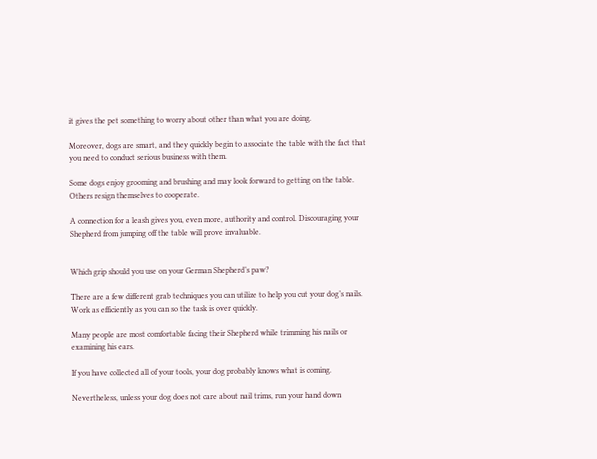it gives the pet something to worry about other than what you are doing.

Moreover, dogs are smart, and they quickly begin to associate the table with the fact that you need to conduct serious business with them.

Some dogs enjoy grooming and brushing and may look forward to getting on the table. Others resign themselves to cooperate.

A connection for a leash gives you, even more, authority and control. Discouraging your Shepherd from jumping off the table will prove invaluable.


Which grip should you use on your German Shepherd’s paw?

There are a few different grab techniques you can utilize to help you cut your dog’s nails. Work as efficiently as you can so the task is over quickly.

Many people are most comfortable facing their Shepherd while trimming his nails or examining his ears.

If you have collected all of your tools, your dog probably knows what is coming.

Nevertheless, unless your dog does not care about nail trims, run your hand down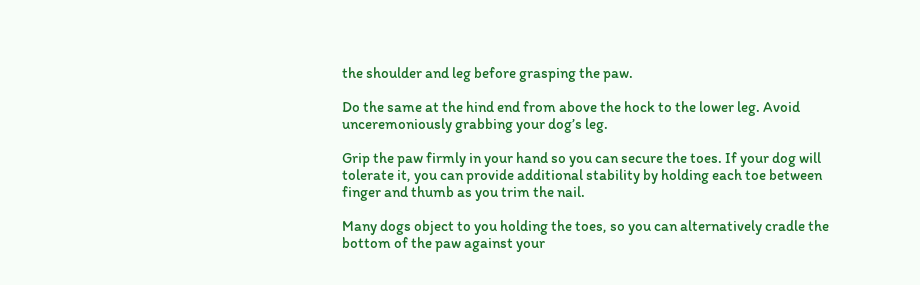the shoulder and leg before grasping the paw.

Do the same at the hind end from above the hock to the lower leg. Avoid unceremoniously grabbing your dog’s leg.

Grip the paw firmly in your hand so you can secure the toes. If your dog will tolerate it, you can provide additional stability by holding each toe between finger and thumb as you trim the nail.

Many dogs object to you holding the toes, so you can alternatively cradle the bottom of the paw against your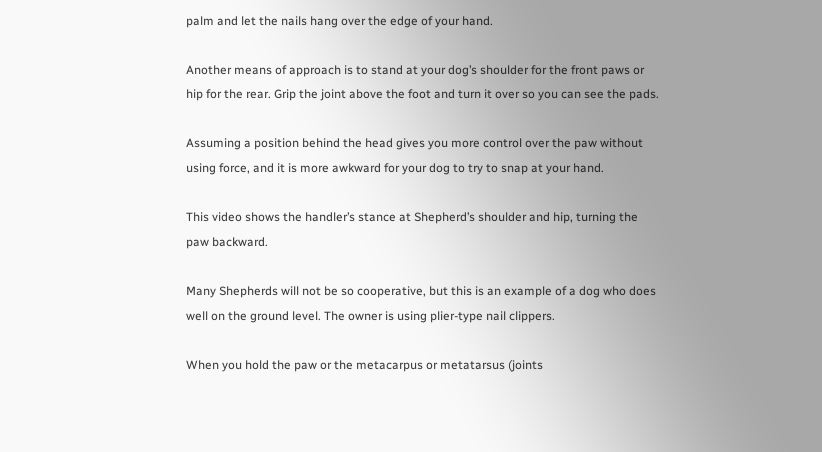palm and let the nails hang over the edge of your hand.

Another means of approach is to stand at your dog’s shoulder for the front paws or hip for the rear. Grip the joint above the foot and turn it over so you can see the pads.

Assuming a position behind the head gives you more control over the paw without using force, and it is more awkward for your dog to try to snap at your hand.

This video shows the handler’s stance at Shepherd’s shoulder and hip, turning the paw backward.

Many Shepherds will not be so cooperative, but this is an example of a dog who does well on the ground level. The owner is using plier-type nail clippers.

When you hold the paw or the metacarpus or metatarsus (joints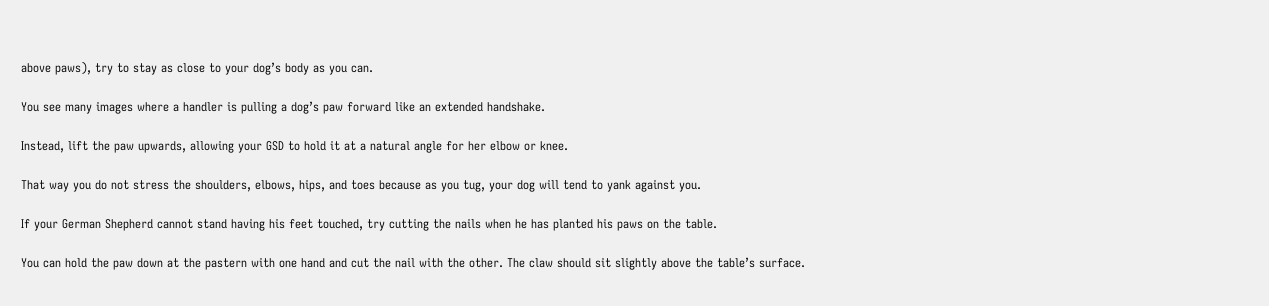above paws), try to stay as close to your dog’s body as you can.

You see many images where a handler is pulling a dog’s paw forward like an extended handshake.

Instead, lift the paw upwards, allowing your GSD to hold it at a natural angle for her elbow or knee.

That way you do not stress the shoulders, elbows, hips, and toes because as you tug, your dog will tend to yank against you.

If your German Shepherd cannot stand having his feet touched, try cutting the nails when he has planted his paws on the table.

You can hold the paw down at the pastern with one hand and cut the nail with the other. The claw should sit slightly above the table’s surface.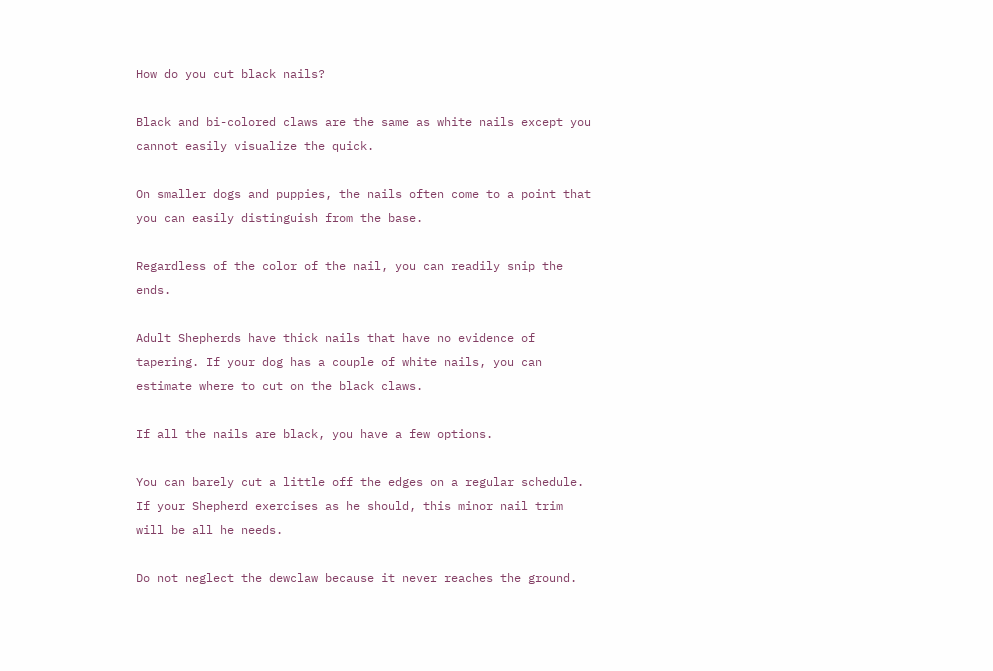How do you cut black nails?

Black and bi-colored claws are the same as white nails except you cannot easily visualize the quick.

On smaller dogs and puppies, the nails often come to a point that you can easily distinguish from the base.

Regardless of the color of the nail, you can readily snip the ends.

Adult Shepherds have thick nails that have no evidence of tapering. If your dog has a couple of white nails, you can estimate where to cut on the black claws.

If all the nails are black, you have a few options.

You can barely cut a little off the edges on a regular schedule. If your Shepherd exercises as he should, this minor nail trim will be all he needs.

Do not neglect the dewclaw because it never reaches the ground.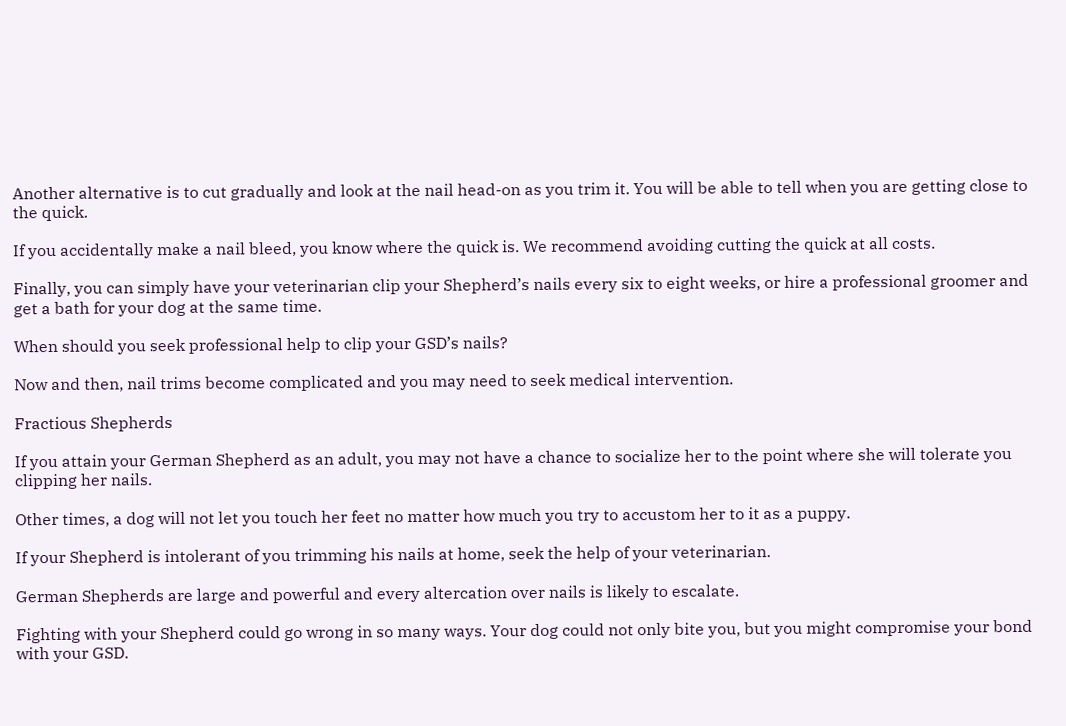Another alternative is to cut gradually and look at the nail head-on as you trim it. You will be able to tell when you are getting close to the quick.

If you accidentally make a nail bleed, you know where the quick is. We recommend avoiding cutting the quick at all costs.

Finally, you can simply have your veterinarian clip your Shepherd’s nails every six to eight weeks, or hire a professional groomer and get a bath for your dog at the same time.

When should you seek professional help to clip your GSD’s nails?

Now and then, nail trims become complicated and you may need to seek medical intervention.

Fractious Shepherds

If you attain your German Shepherd as an adult, you may not have a chance to socialize her to the point where she will tolerate you clipping her nails.

Other times, a dog will not let you touch her feet no matter how much you try to accustom her to it as a puppy.

If your Shepherd is intolerant of you trimming his nails at home, seek the help of your veterinarian.

German Shepherds are large and powerful and every altercation over nails is likely to escalate.

Fighting with your Shepherd could go wrong in so many ways. Your dog could not only bite you, but you might compromise your bond with your GSD.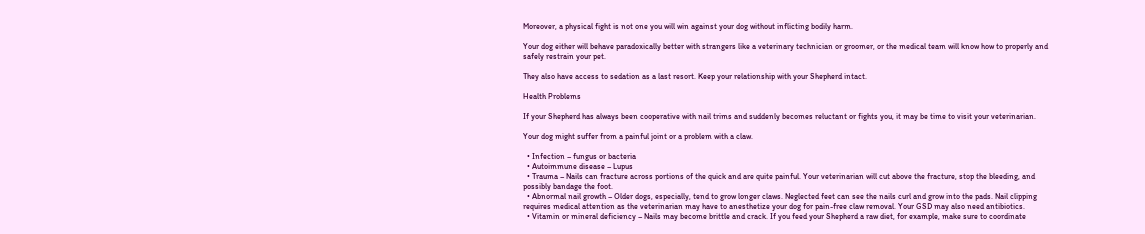Moreover, a physical fight is not one you will win against your dog without inflicting bodily harm.

Your dog either will behave paradoxically better with strangers like a veterinary technician or groomer, or the medical team will know how to properly and safely restrain your pet.

They also have access to sedation as a last resort. Keep your relationship with your Shepherd intact.

Health Problems

If your Shepherd has always been cooperative with nail trims and suddenly becomes reluctant or fights you, it may be time to visit your veterinarian.

Your dog might suffer from a painful joint or a problem with a claw.

  • Infection – fungus or bacteria
  • Autoimmune disease – Lupus
  • Trauma – Nails can fracture across portions of the quick and are quite painful. Your veterinarian will cut above the fracture, stop the bleeding, and possibly bandage the foot.
  • Abnormal nail growth – Older dogs, especially, tend to grow longer claws. Neglected feet can see the nails curl and grow into the pads. Nail clipping requires medical attention as the veterinarian may have to anesthetize your dog for pain-free claw removal. Your GSD may also need antibiotics.
  • Vitamin or mineral deficiency – Nails may become brittle and crack. If you feed your Shepherd a raw diet, for example, make sure to coordinate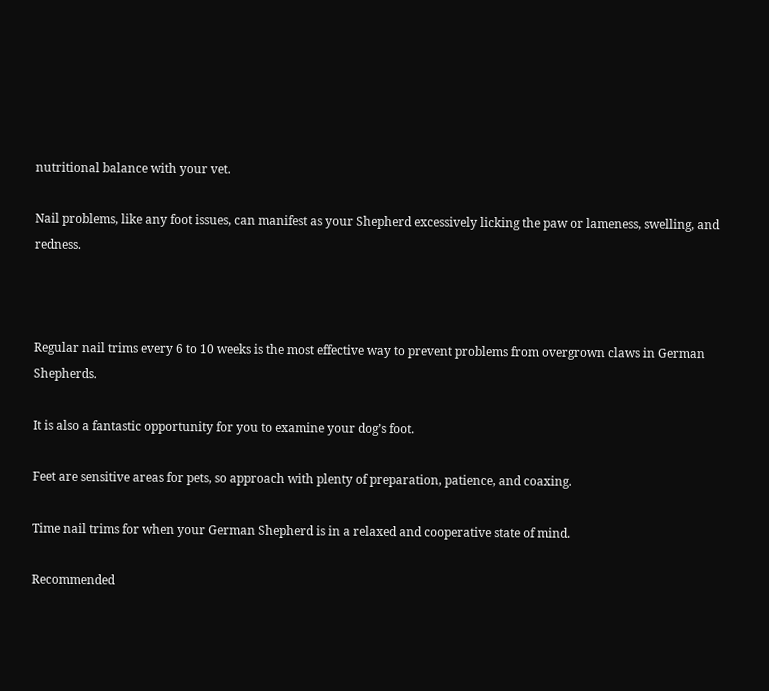nutritional balance with your vet.

Nail problems, like any foot issues, can manifest as your Shepherd excessively licking the paw or lameness, swelling, and redness.



Regular nail trims every 6 to 10 weeks is the most effective way to prevent problems from overgrown claws in German Shepherds.

It is also a fantastic opportunity for you to examine your dog’s foot.

Feet are sensitive areas for pets, so approach with plenty of preparation, patience, and coaxing.

Time nail trims for when your German Shepherd is in a relaxed and cooperative state of mind.

Recommended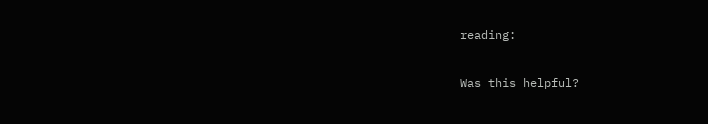reading:

Was this helpful?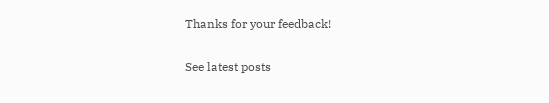Thanks for your feedback!

See latest posts